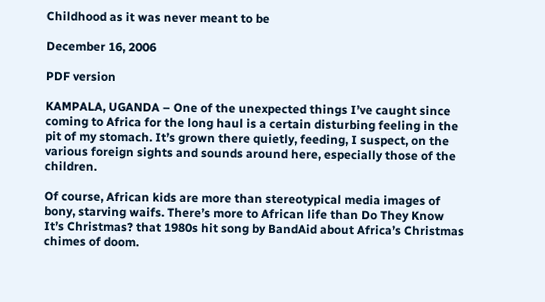Childhood as it was never meant to be

December 16, 2006

PDF version

KAMPALA, UGANDA – One of the unexpected things I’ve caught since coming to Africa for the long haul is a certain disturbing feeling in the pit of my stomach. It’s grown there quietly, feeding, I suspect, on the various foreign sights and sounds around here, especially those of the children.

Of course, African kids are more than stereotypical media images of bony, starving waifs. There’s more to African life than Do They Know It’s Christmas? that 1980s hit song by BandAid about Africa’s Christmas chimes of doom.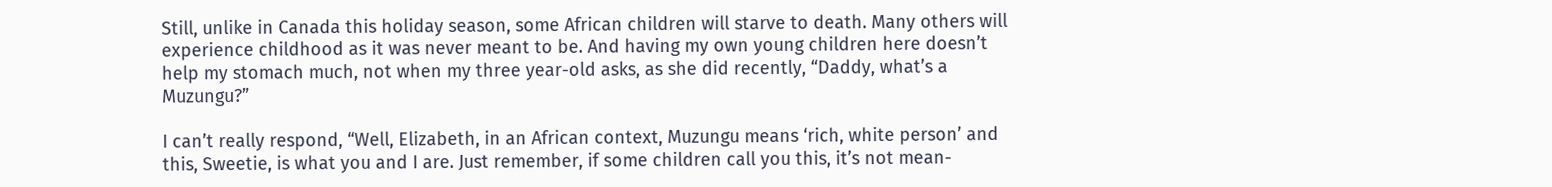Still, unlike in Canada this holiday season, some African children will starve to death. Many others will experience childhood as it was never meant to be. And having my own young children here doesn’t help my stomach much, not when my three year-old asks, as she did recently, “Daddy, what’s a Muzungu?”

I can’t really respond, “Well, Elizabeth, in an African context, Muzungu means ‘rich, white person’ and this, Sweetie, is what you and I are. Just remember, if some children call you this, it’s not mean-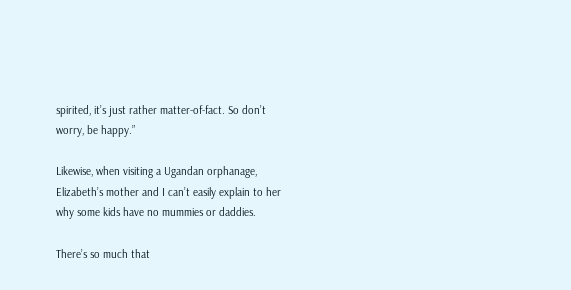spirited, it’s just rather matter-of-fact. So don’t worry, be happy.”

Likewise, when visiting a Ugandan orphanage, Elizabeth’s mother and I can’t easily explain to her why some kids have no mummies or daddies.

There’s so much that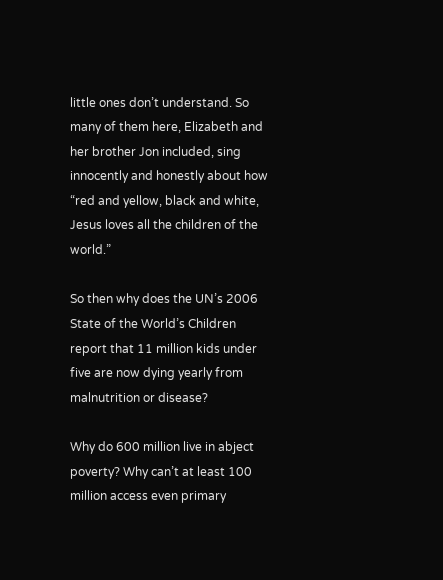little ones don’t understand. So many of them here, Elizabeth and her brother Jon included, sing innocently and honestly about how “red and yellow, black and white, Jesus loves all the children of the world.”

So then why does the UN’s 2006 State of the World’s Children report that 11 million kids under five are now dying yearly from malnutrition or disease?

Why do 600 million live in abject poverty? Why can’t at least 100 million access even primary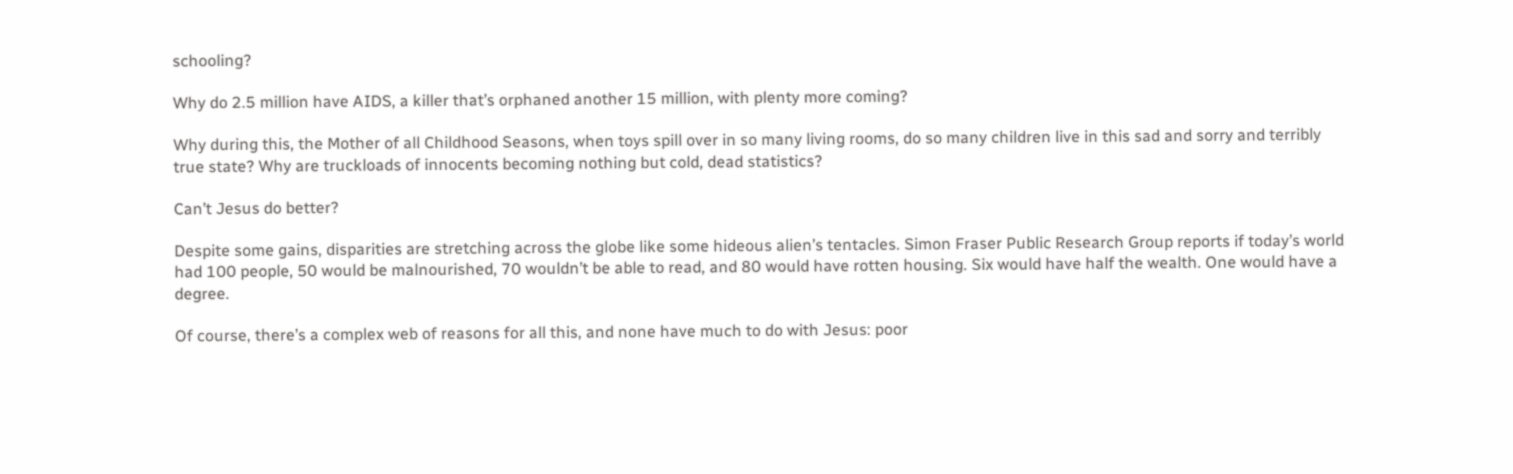schooling?

Why do 2.5 million have AIDS, a killer that’s orphaned another 15 million, with plenty more coming?

Why during this, the Mother of all Childhood Seasons, when toys spill over in so many living rooms, do so many children live in this sad and sorry and terribly true state? Why are truckloads of innocents becoming nothing but cold, dead statistics?

Can’t Jesus do better?

Despite some gains, disparities are stretching across the globe like some hideous alien’s tentacles. Simon Fraser Public Research Group reports if today’s world had 100 people, 50 would be malnourished, 70 wouldn’t be able to read, and 80 would have rotten housing. Six would have half the wealth. One would have a degree.

Of course, there’s a complex web of reasons for all this, and none have much to do with Jesus: poor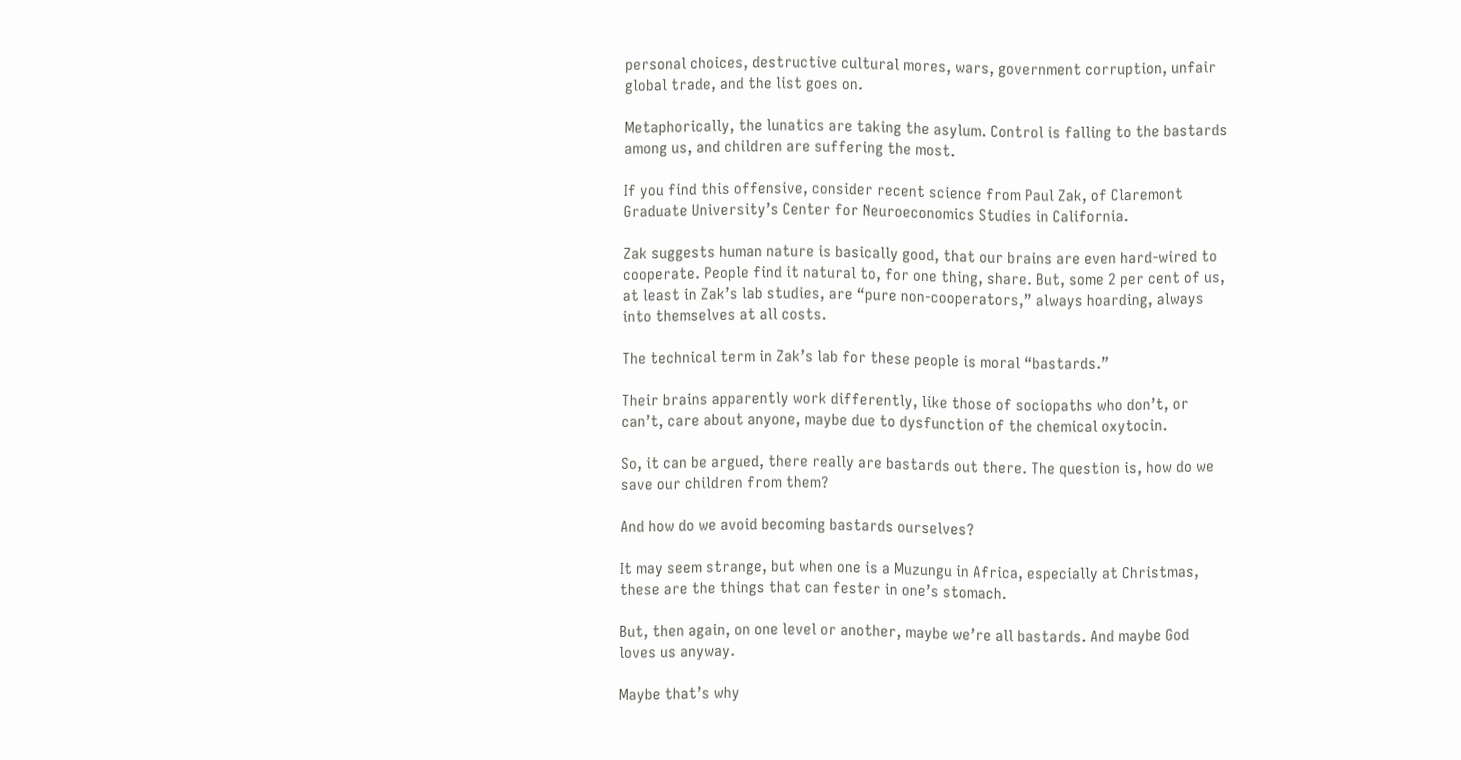personal choices, destructive cultural mores, wars, government corruption, unfair global trade, and the list goes on.

Metaphorically, the lunatics are taking the asylum. Control is falling to the bastards among us, and children are suffering the most.

If you find this offensive, consider recent science from Paul Zak, of Claremont Graduate University’s Center for Neuroeconomics Studies in California.

Zak suggests human nature is basically good, that our brains are even hard-wired to cooperate. People find it natural to, for one thing, share. But, some 2 per cent of us, at least in Zak’s lab studies, are “pure non-cooperators,” always hoarding, always into themselves at all costs.

The technical term in Zak’s lab for these people is moral “bastards.”

Their brains apparently work differently, like those of sociopaths who don’t, or can’t, care about anyone, maybe due to dysfunction of the chemical oxytocin.

So, it can be argued, there really are bastards out there. The question is, how do we save our children from them?

And how do we avoid becoming bastards ourselves?

It may seem strange, but when one is a Muzungu in Africa, especially at Christmas, these are the things that can fester in one’s stomach.

But, then again, on one level or another, maybe we’re all bastards. And maybe God loves us anyway.

Maybe that’s why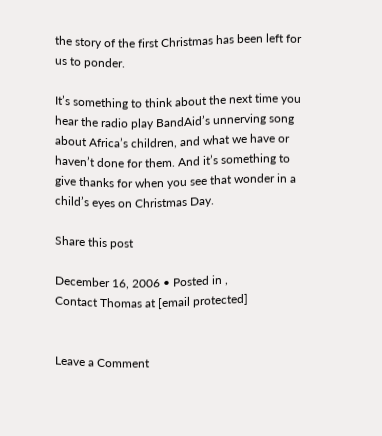the story of the first Christmas has been left for us to ponder.

It’s something to think about the next time you hear the radio play BandAid’s unnerving song about Africa’s children, and what we have or haven’t done for them. And it’s something to give thanks for when you see that wonder in a child’s eyes on Christmas Day.

Share this post

December 16, 2006 • Posted in ,
Contact Thomas at [email protected]


Leave a Comment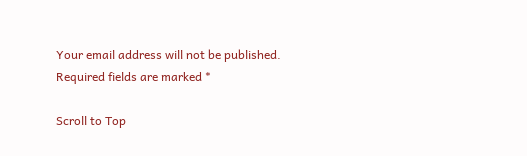Your email address will not be published. Required fields are marked *

Scroll to Top